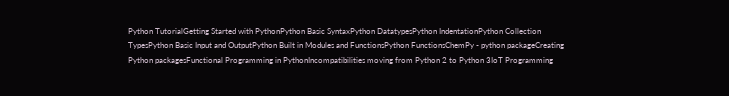Python TutorialGetting Started with PythonPython Basic SyntaxPython DatatypesPython IndentationPython Collection TypesPython Basic Input and OutputPython Built in Modules and FunctionsPython FunctionsChemPy - python packageCreating Python packagesFunctional Programming in PythonIncompatibilities moving from Python 2 to Python 3IoT Programming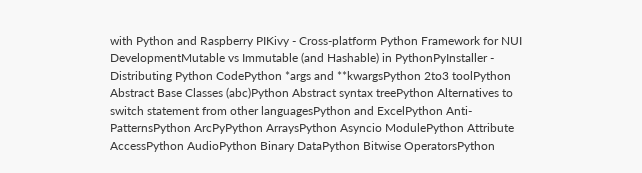with Python and Raspberry PIKivy - Cross-platform Python Framework for NUI DevelopmentMutable vs Immutable (and Hashable) in PythonPyInstaller - Distributing Python CodePython *args and **kwargsPython 2to3 toolPython Abstract Base Classes (abc)Python Abstract syntax treePython Alternatives to switch statement from other languagesPython and ExcelPython Anti-PatternsPython ArcPyPython ArraysPython Asyncio ModulePython Attribute AccessPython AudioPython Binary DataPython Bitwise OperatorsPython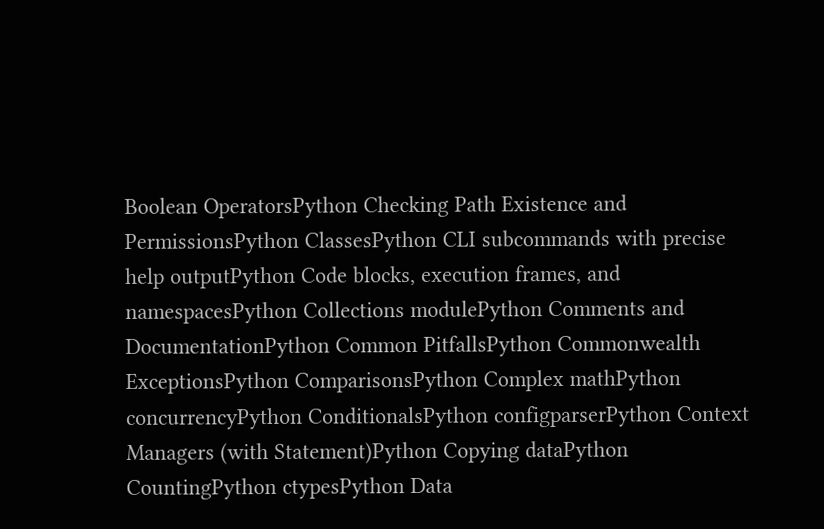Boolean OperatorsPython Checking Path Existence and PermissionsPython ClassesPython CLI subcommands with precise help outputPython Code blocks, execution frames, and namespacesPython Collections modulePython Comments and DocumentationPython Common PitfallsPython Commonwealth ExceptionsPython ComparisonsPython Complex mathPython concurrencyPython ConditionalsPython configparserPython Context Managers (with Statement)Python Copying dataPython CountingPython ctypesPython Data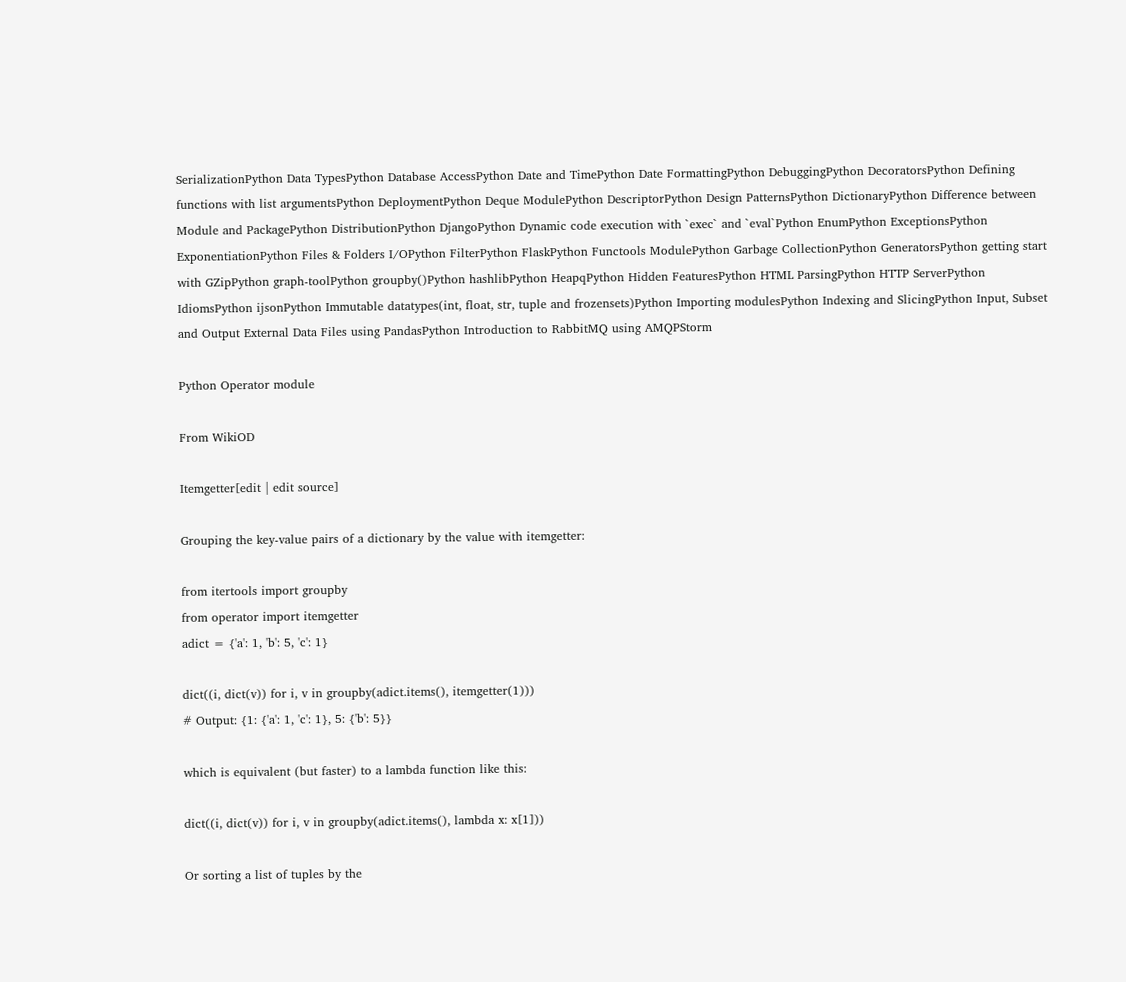SerializationPython Data TypesPython Database AccessPython Date and TimePython Date FormattingPython DebuggingPython DecoratorsPython Defining functions with list argumentsPython DeploymentPython Deque ModulePython DescriptorPython Design PatternsPython DictionaryPython Difference between Module and PackagePython DistributionPython DjangoPython Dynamic code execution with `exec` and `eval`Python EnumPython ExceptionsPython ExponentiationPython Files & Folders I/OPython FilterPython FlaskPython Functools ModulePython Garbage CollectionPython GeneratorsPython getting start with GZipPython graph-toolPython groupby()Python hashlibPython HeapqPython Hidden FeaturesPython HTML ParsingPython HTTP ServerPython IdiomsPython ijsonPython Immutable datatypes(int, float, str, tuple and frozensets)Python Importing modulesPython Indexing and SlicingPython Input, Subset and Output External Data Files using PandasPython Introduction to RabbitMQ using AMQPStorm

Python Operator module

From WikiOD

Itemgetter[edit | edit source]

Grouping the key-value pairs of a dictionary by the value with itemgetter:

from itertools import groupby
from operator import itemgetter
adict = {'a': 1, 'b': 5, 'c': 1}

dict((i, dict(v)) for i, v in groupby(adict.items(), itemgetter(1)))
# Output: {1: {'a': 1, 'c': 1}, 5: {'b': 5}}

which is equivalent (but faster) to a lambda function like this:

dict((i, dict(v)) for i, v in groupby(adict.items(), lambda x: x[1]))

Or sorting a list of tuples by the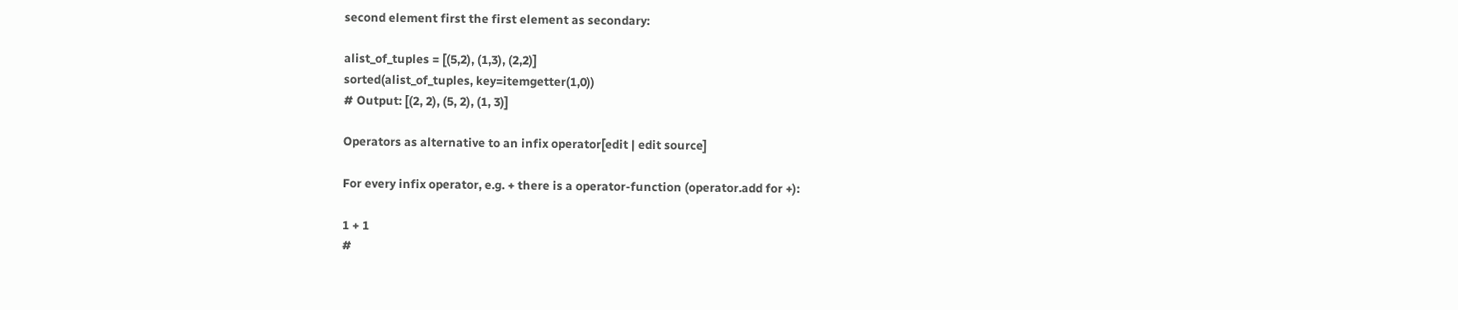second element first the first element as secondary:

alist_of_tuples = [(5,2), (1,3), (2,2)]
sorted(alist_of_tuples, key=itemgetter(1,0))
# Output: [(2, 2), (5, 2), (1, 3)]

Operators as alternative to an infix operator[edit | edit source]

For every infix operator, e.g. + there is a operator-function (operator.add for +):

1 + 1
#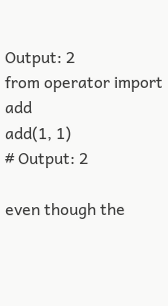Output: 2
from operator import add
add(1, 1)
# Output: 2

even though the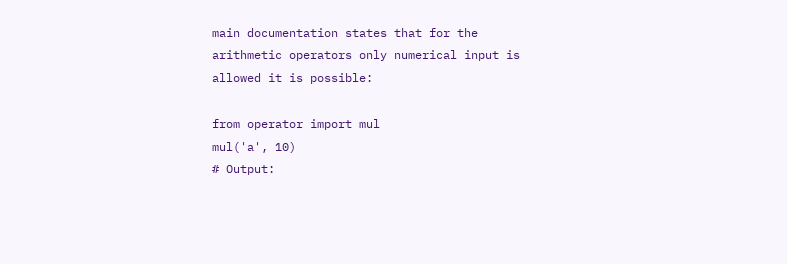main documentation states that for the arithmetic operators only numerical input is allowed it is possible:

from operator import mul
mul('a', 10)
# Output: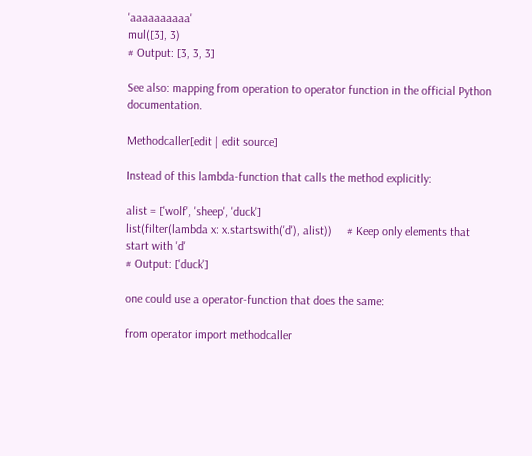'aaaaaaaaaa'
mul([3], 3)
# Output: [3, 3, 3]

See also: mapping from operation to operator function in the official Python documentation.

Methodcaller[edit | edit source]

Instead of this lambda-function that calls the method explicitly:

alist = ['wolf', 'sheep', 'duck']
list(filter(lambda x: x.startswith('d'), alist))     # Keep only elements that start with 'd'
# Output: ['duck']

one could use a operator-function that does the same:

from operator import methodcaller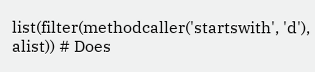list(filter(methodcaller('startswith', 'd'), alist)) # Does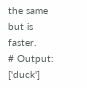the same but is faster.
# Output: ['duck']